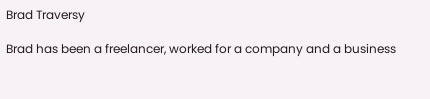Brad Traversy

Brad has been a freelancer, worked for a company and a business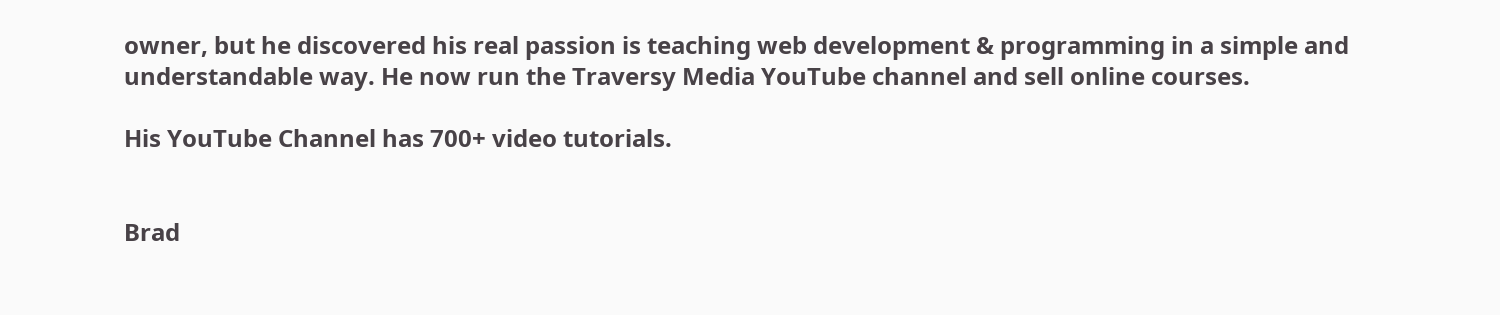owner, but he discovered his real passion is teaching web development & programming in a simple and understandable way. He now run the Traversy Media YouTube channel and sell online courses.

His YouTube Channel has 700+ video tutorials.


Brad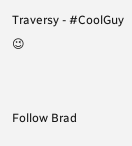Traversy - #CoolGuy 😉


Follow Brad